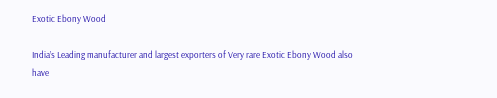Exotic Ebony Wood

India’s Leading manufacturer and largest exporters of Very rare Exotic Ebony Wood also have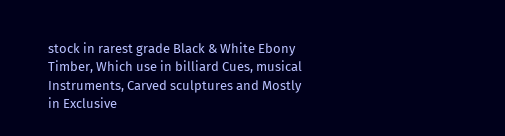stock in rarest grade Black & White Ebony Timber, Which use in billiard Cues, musical Instruments, Carved sculptures and Mostly in Exclusive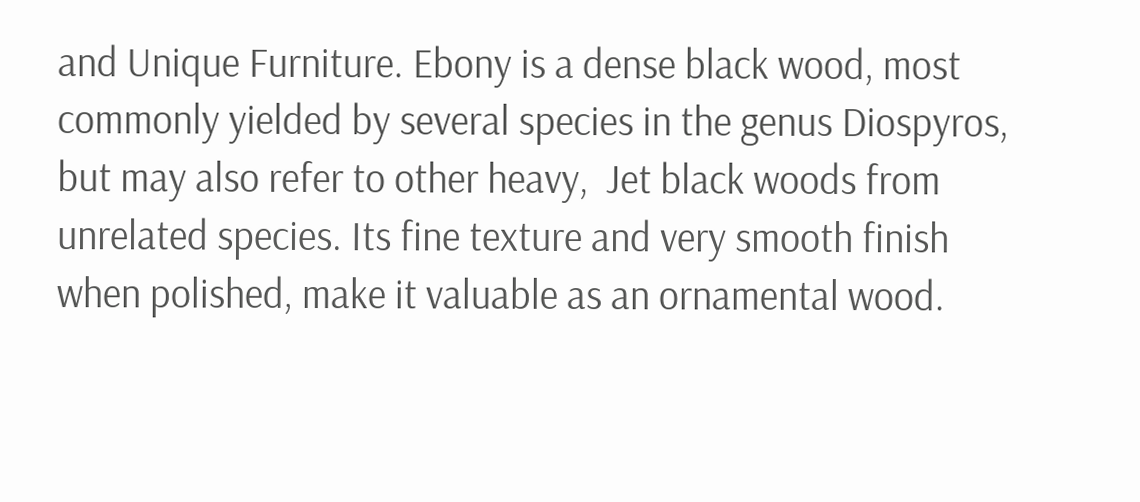and Unique Furniture. Ebony is a dense black wood, most commonly yielded by several species in the genus Diospyros, but may also refer to other heavy,  Jet black woods from unrelated species. Its fine texture and very smooth finish when polished, make it valuable as an ornamental wood.